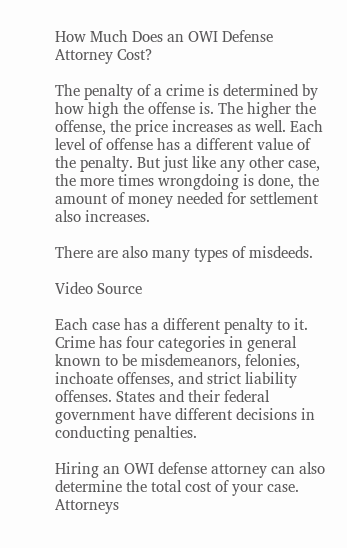How Much Does an OWI Defense Attorney Cost?

The penalty of a crime is determined by how high the offense is. The higher the offense, the price increases as well. Each level of offense has a different value of the penalty. But just like any other case, the more times wrongdoing is done, the amount of money needed for settlement also increases.

There are also many types of misdeeds.

Video Source

Each case has a different penalty to it. Crime has four categories in general known to be misdemeanors, felonies, inchoate offenses, and strict liability offenses. States and their federal government have different decisions in conducting penalties.

Hiring an OWI defense attorney can also determine the total cost of your case. Attorneys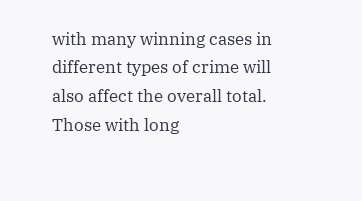with many winning cases in different types of crime will also affect the overall total. Those with long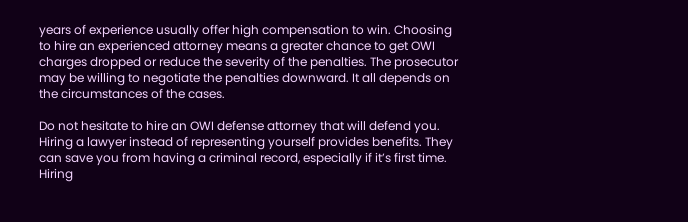years of experience usually offer high compensation to win. Choosing to hire an experienced attorney means a greater chance to get OWI charges dropped or reduce the severity of the penalties. The prosecutor may be willing to negotiate the penalties downward. It all depends on the circumstances of the cases.

Do not hesitate to hire an OWI defense attorney that will defend you. Hiring a lawyer instead of representing yourself provides benefits. They can save you from having a criminal record, especially if it’s first time. Hiring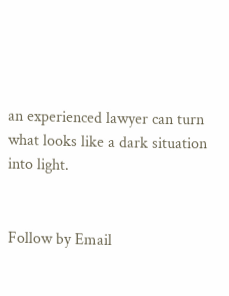an experienced lawyer can turn what looks like a dark situation into light.


Follow by Email